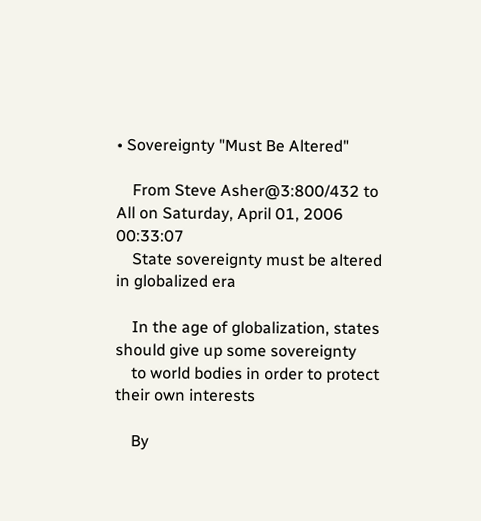• Sovereignty "Must Be Altered"

    From Steve Asher@3:800/432 to All on Saturday, April 01, 2006 00:33:07
    State sovereignty must be altered in globalized era

    In the age of globalization, states should give up some sovereignty
    to world bodies in order to protect their own interests

    By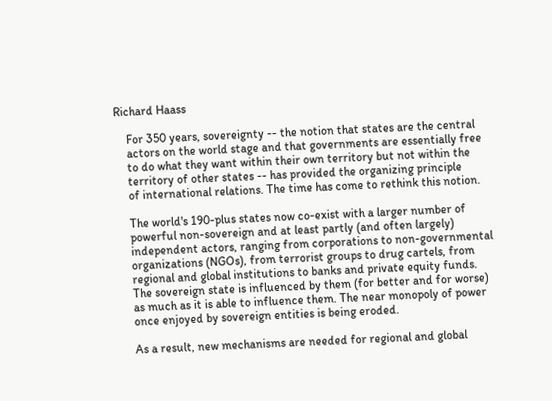Richard Haass

    For 350 years, sovereignty -- the notion that states are the central
    actors on the world stage and that governments are essentially free
    to do what they want within their own territory but not within the
    territory of other states -- has provided the organizing principle
    of international relations. The time has come to rethink this notion.

    The world's 190-plus states now co-exist with a larger number of
    powerful non-sovereign and at least partly (and often largely)
    independent actors, ranging from corporations to non-governmental
    organizations (NGOs), from terrorist groups to drug cartels, from
    regional and global institutions to banks and private equity funds.
    The sovereign state is influenced by them (for better and for worse)
    as much as it is able to influence them. The near monopoly of power
    once enjoyed by sovereign entities is being eroded.

    As a result, new mechanisms are needed for regional and global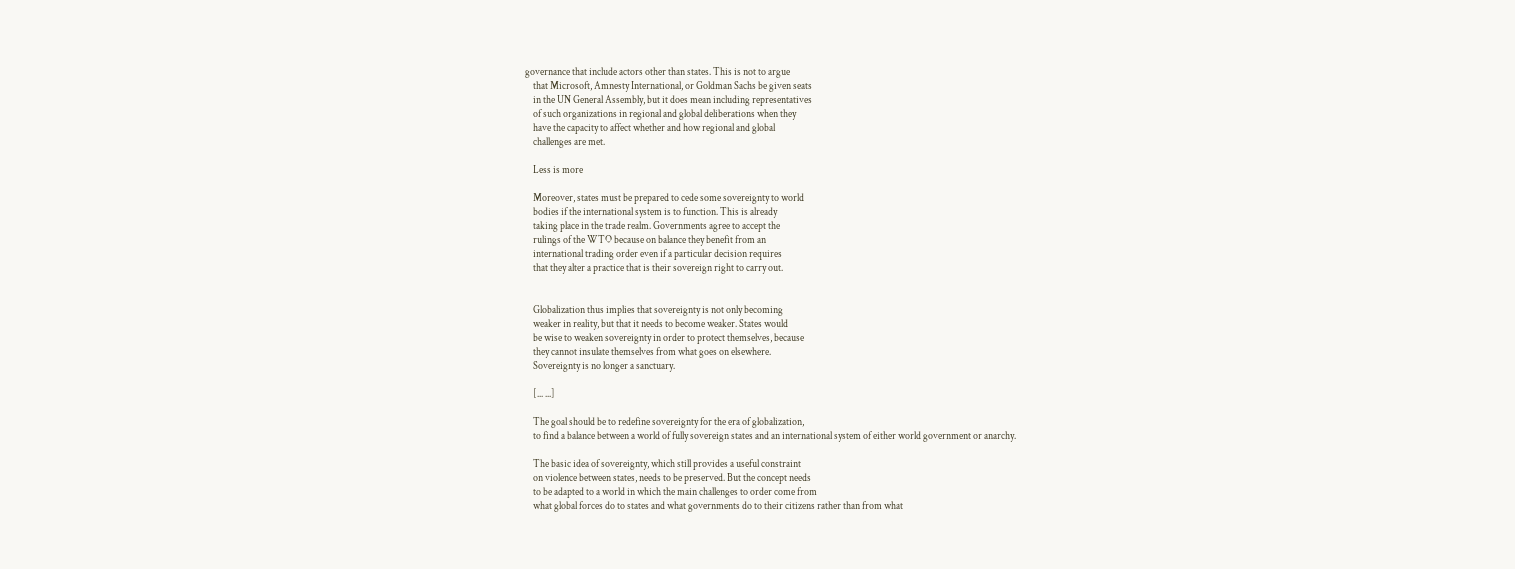governance that include actors other than states. This is not to argue
    that Microsoft, Amnesty International, or Goldman Sachs be given seats
    in the UN General Assembly, but it does mean including representatives
    of such organizations in regional and global deliberations when they
    have the capacity to affect whether and how regional and global
    challenges are met.

    Less is more

    Moreover, states must be prepared to cede some sovereignty to world
    bodies if the international system is to function. This is already
    taking place in the trade realm. Governments agree to accept the
    rulings of the WTO because on balance they benefit from an
    international trading order even if a particular decision requires
    that they alter a practice that is their sovereign right to carry out.


    Globalization thus implies that sovereignty is not only becoming
    weaker in reality, but that it needs to become weaker. States would
    be wise to weaken sovereignty in order to protect themselves, because
    they cannot insulate themselves from what goes on elsewhere.
    Sovereignty is no longer a sanctuary.

    [... ...]

    The goal should be to redefine sovereignty for the era of globalization,
    to find a balance between a world of fully sovereign states and an international system of either world government or anarchy.

    The basic idea of sovereignty, which still provides a useful constraint
    on violence between states, needs to be preserved. But the concept needs
    to be adapted to a world in which the main challenges to order come from
    what global forces do to states and what governments do to their citizens rather than from what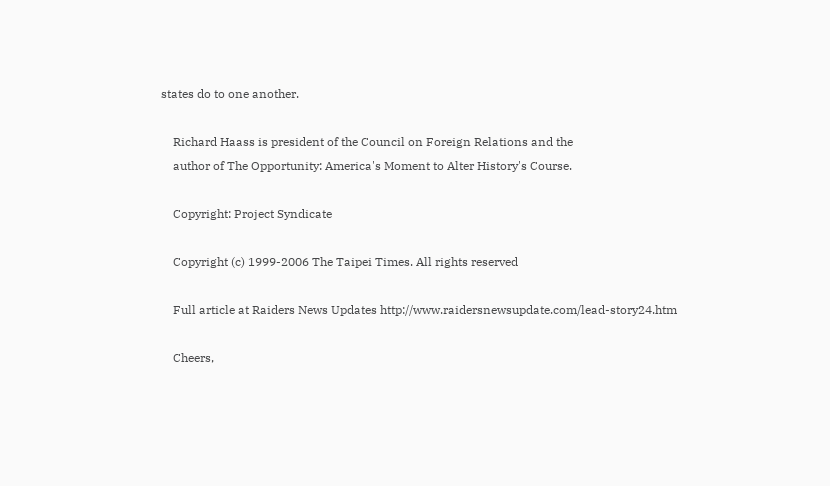states do to one another.

    Richard Haass is president of the Council on Foreign Relations and the
    author of The Opportunity: America's Moment to Alter History's Course.

    Copyright: Project Syndicate

    Copyright (c) 1999-2006 The Taipei Times. All rights reserved

    Full article at Raiders News Updates http://www.raidersnewsupdate.com/lead-story24.htm

    Cheers,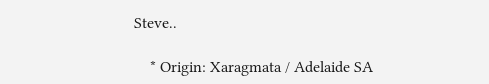Steve..

    * Origin: Xaragmata / Adelaide SA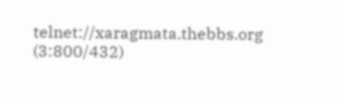telnet://xaragmata.thebbs.org (3:800/432)